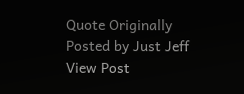Quote Originally Posted by Just Jeff View Post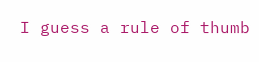I guess a rule of thumb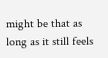might be that as long as it still feels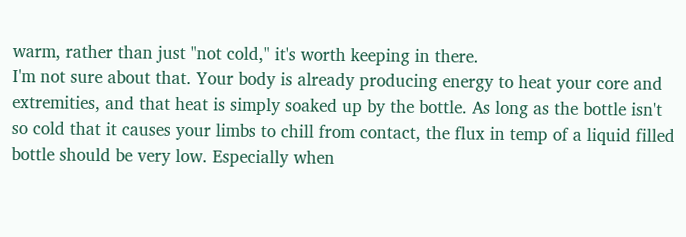warm, rather than just "not cold," it's worth keeping in there.
I'm not sure about that. Your body is already producing energy to heat your core and extremities, and that heat is simply soaked up by the bottle. As long as the bottle isn't so cold that it causes your limbs to chill from contact, the flux in temp of a liquid filled bottle should be very low. Especially when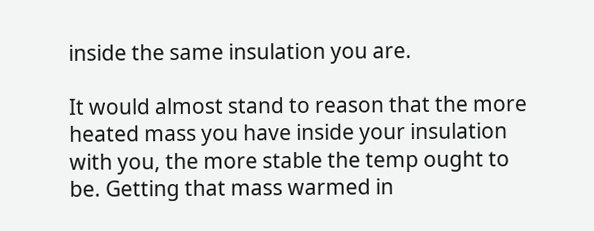inside the same insulation you are.

It would almost stand to reason that the more heated mass you have inside your insulation with you, the more stable the temp ought to be. Getting that mass warmed in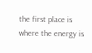the first place is where the energy is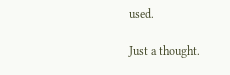used.

Just a thought.